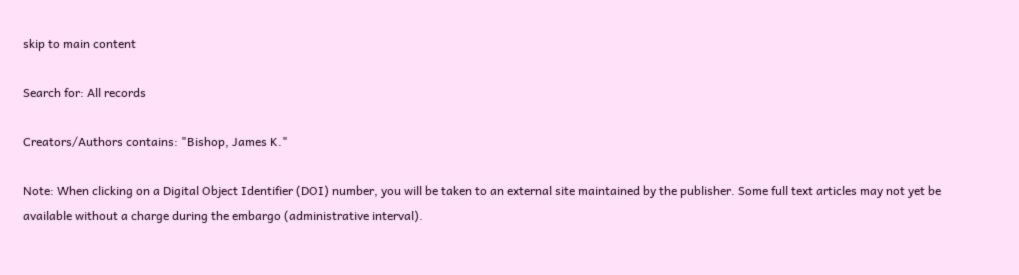skip to main content

Search for: All records

Creators/Authors contains: "Bishop, James K."

Note: When clicking on a Digital Object Identifier (DOI) number, you will be taken to an external site maintained by the publisher. Some full text articles may not yet be available without a charge during the embargo (administrative interval).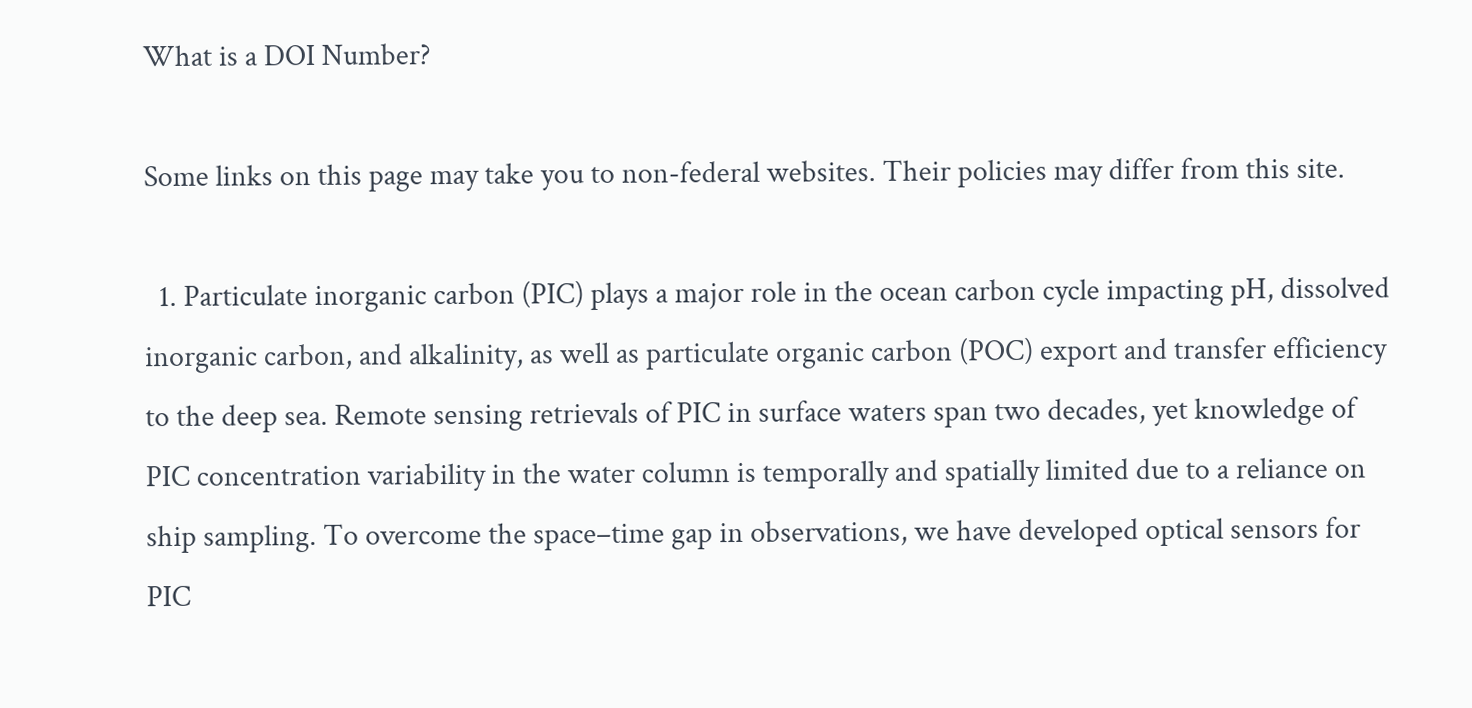What is a DOI Number?

Some links on this page may take you to non-federal websites. Their policies may differ from this site.

  1. Particulate inorganic carbon (PIC) plays a major role in the ocean carbon cycle impacting pH, dissolved inorganic carbon, and alkalinity, as well as particulate organic carbon (POC) export and transfer efficiency to the deep sea. Remote sensing retrievals of PIC in surface waters span two decades, yet knowledge of PIC concentration variability in the water column is temporally and spatially limited due to a reliance on ship sampling. To overcome the space–time gap in observations, we have developed optical sensors for PIC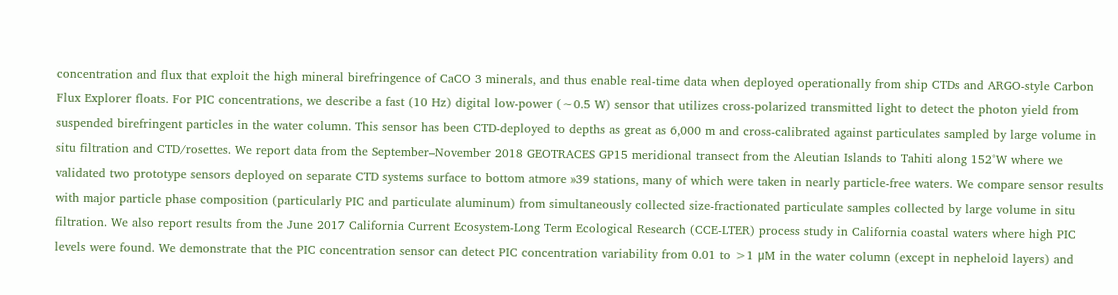concentration and flux that exploit the high mineral birefringence of CaCO 3 minerals, and thus enable real-time data when deployed operationally from ship CTDs and ARGO-style Carbon Flux Explorer floats. For PIC concentrations, we describe a fast (10 Hz) digital low-power (∼0.5 W) sensor that utilizes cross-polarized transmitted light to detect the photon yield from suspended birefringent particles in the water column. This sensor has been CTD-deployed to depths as great as 6,000 m and cross-calibrated against particulates sampled by large volume in situ filtration and CTD/rosettes. We report data from the September–November 2018 GEOTRACES GP15 meridional transect from the Aleutian Islands to Tahiti along 152°W where we validated two prototype sensors deployed on separate CTD systems surface to bottom atmore »39 stations, many of which were taken in nearly particle-free waters. We compare sensor results with major particle phase composition (particularly PIC and particulate aluminum) from simultaneously collected size-fractionated particulate samples collected by large volume in situ filtration. We also report results from the June 2017 California Current Ecosystem-Long Term Ecological Research (CCE-LTER) process study in California coastal waters where high PIC levels were found. We demonstrate that the PIC concentration sensor can detect PIC concentration variability from 0.01 to >1 μM in the water column (except in nepheloid layers) and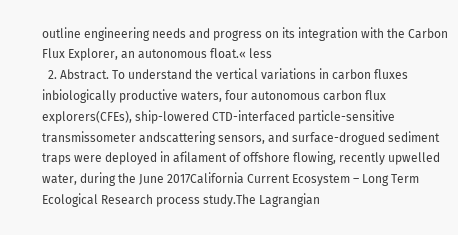outline engineering needs and progress on its integration with the Carbon Flux Explorer, an autonomous float.« less
  2. Abstract. To understand the vertical variations in carbon fluxes inbiologically productive waters, four autonomous carbon flux explorers(CFEs), ship-lowered CTD-interfaced particle-sensitive transmissometer andscattering sensors, and surface-drogued sediment traps were deployed in afilament of offshore flowing, recently upwelled water, during the June 2017California Current Ecosystem – Long Term Ecological Research process study.The Lagrangian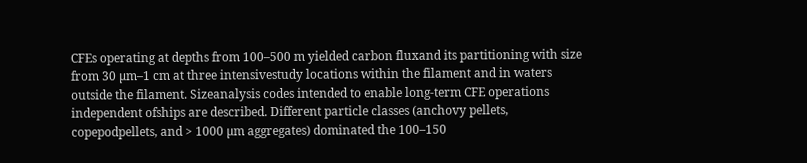CFEs operating at depths from 100–500 m yielded carbon fluxand its partitioning with size from 30 µm–1 cm at three intensivestudy locations within the filament and in waters outside the filament. Sizeanalysis codes intended to enable long-term CFE operations independent ofships are described. Different particle classes (anchovy pellets, copepodpellets, and > 1000 µm aggregates) dominated the 100–150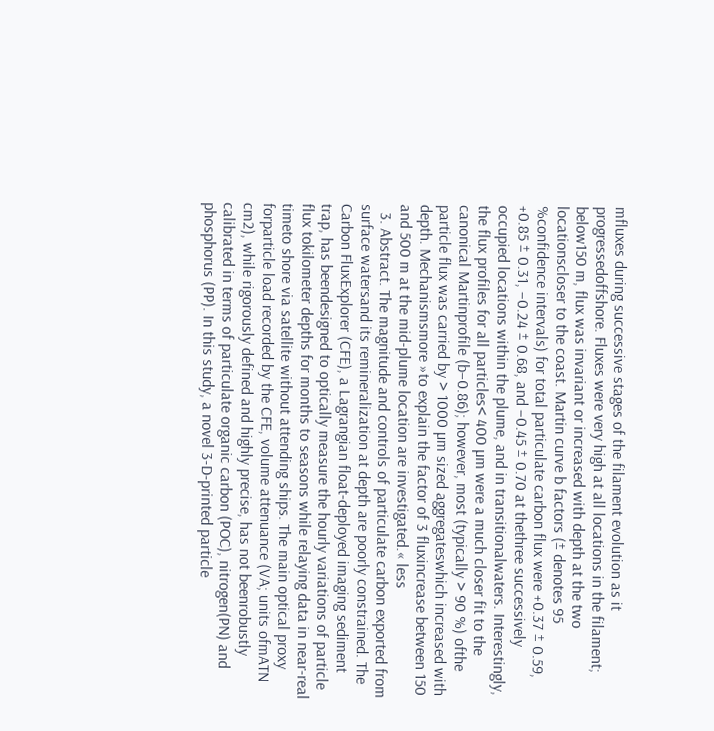mfluxes during successive stages of the filament evolution as it progressedoffshore. Fluxes were very high at all locations in the filament; below150 m, flux was invariant or increased with depth at the two locationscloser to the coast. Martin curve b factors (± denotes 95 %confidence intervals) for total particulate carbon flux were +0.37 ± 0.59, +0.85 ± 0.31, −0.24 ± 0.68, and −0.45 ± 0.70 at thethree successively occupied locations within the plume, and in transitionalwaters. Interestingly, the flux profiles for all particles< 400 µm were a much closer fit to the canonical Martinprofile (b−0.86); however, most (typically > 90 %) ofthe particle flux was carried by > 1000 µm sized aggregateswhich increased with depth. Mechanismsmore »to explain the factor of 3 fluxincrease between 150 and 500 m at the mid-plume location are investigated.« less
  3. Abstract. The magnitude and controls of particulate carbon exported from surface watersand its remineralization at depth are poorly constrained. The Carbon FluxExplorer (CFE), a Lagrangian float-deployed imaging sediment trap, has beendesigned to optically measure the hourly variations of particle flux tokilometer depths for months to seasons while relaying data in near-real timeto shore via satellite without attending ships. The main optical proxy forparticle load recorded by the CFE, volume attenuance (VA; units ofmATN cm2), while rigorously defined and highly precise, has not beenrobustly calibrated in terms of particulate organic carbon (POC), nitrogen(PN) and phosphorus (PP). In this study, a novel 3-D-printed particle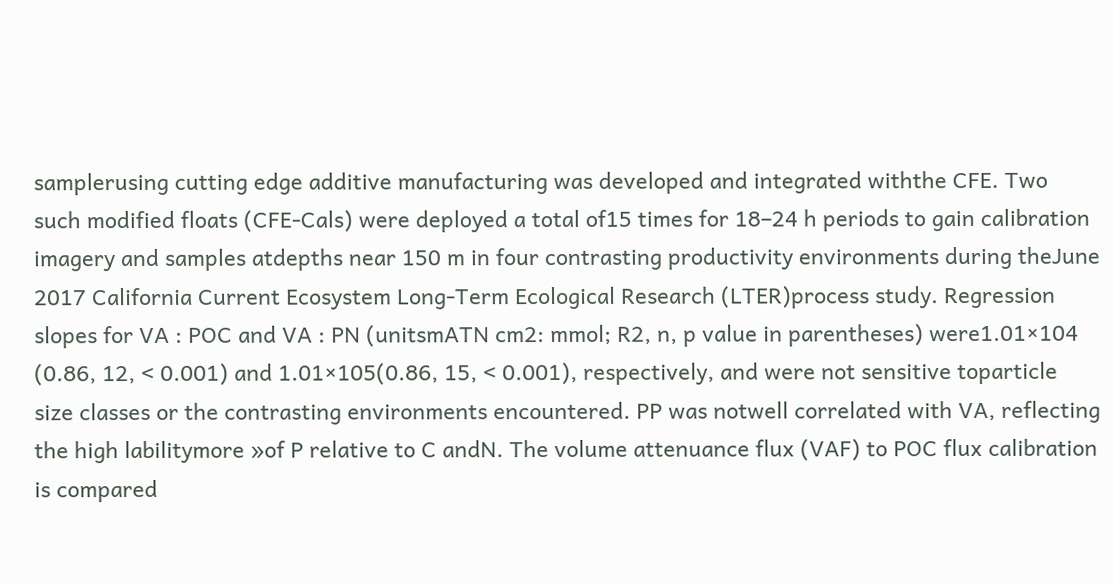samplerusing cutting edge additive manufacturing was developed and integrated withthe CFE. Two such modified floats (CFE-Cals) were deployed a total of15 times for 18–24 h periods to gain calibration imagery and samples atdepths near 150 m in four contrasting productivity environments during theJune 2017 California Current Ecosystem Long-Term Ecological Research (LTER)process study. Regression slopes for VA : POC and VA : PN (unitsmATN cm2: mmol; R2, n, p value in parentheses) were1.01×104 (0.86, 12, < 0.001) and 1.01×105(0.86, 15, < 0.001), respectively, and were not sensitive toparticle size classes or the contrasting environments encountered. PP was notwell correlated with VA, reflecting the high labilitymore »of P relative to C andN. The volume attenuance flux (VAF) to POC flux calibration is compared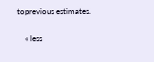toprevious estimates.

    « less